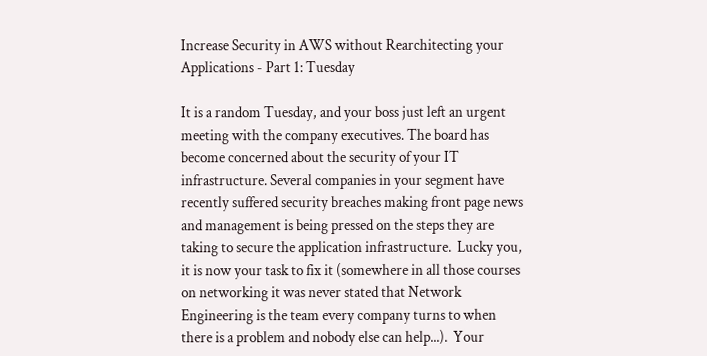Increase Security in AWS without Rearchitecting your Applications - Part 1: Tuesday

It is a random Tuesday, and your boss just left an urgent meeting with the company executives. The board has become concerned about the security of your IT infrastructure. Several companies in your segment have recently suffered security breaches making front page news and management is being pressed on the steps they are taking to secure the application infrastructure.  Lucky you, it is now your task to fix it (somewhere in all those courses on networking it was never stated that Network Engineering is the team every company turns to when there is a problem and nobody else can help...).  Your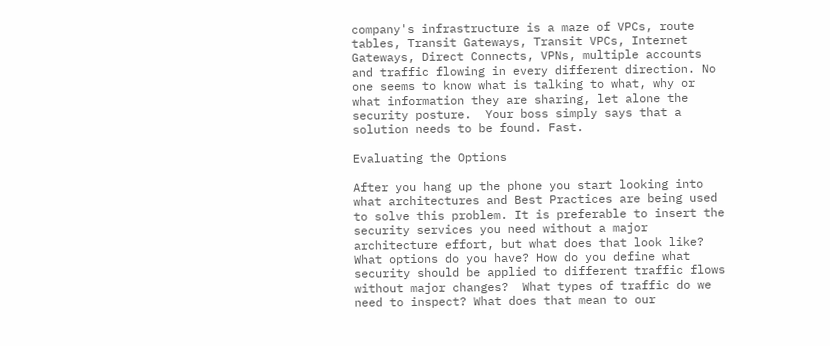company's infrastructure is a maze of VPCs, route tables, Transit Gateways, Transit VPCs, Internet Gateways, Direct Connects, VPNs, multiple accounts and traffic flowing in every different direction. No one seems to know what is talking to what, why or what information they are sharing, let alone the security posture.  Your boss simply says that a solution needs to be found. Fast.

Evaluating the Options

After you hang up the phone you start looking into what architectures and Best Practices are being used to solve this problem. It is preferable to insert the security services you need without a major architecture effort, but what does that look like?  What options do you have? How do you define what security should be applied to different traffic flows without major changes?  What types of traffic do we need to inspect? What does that mean to our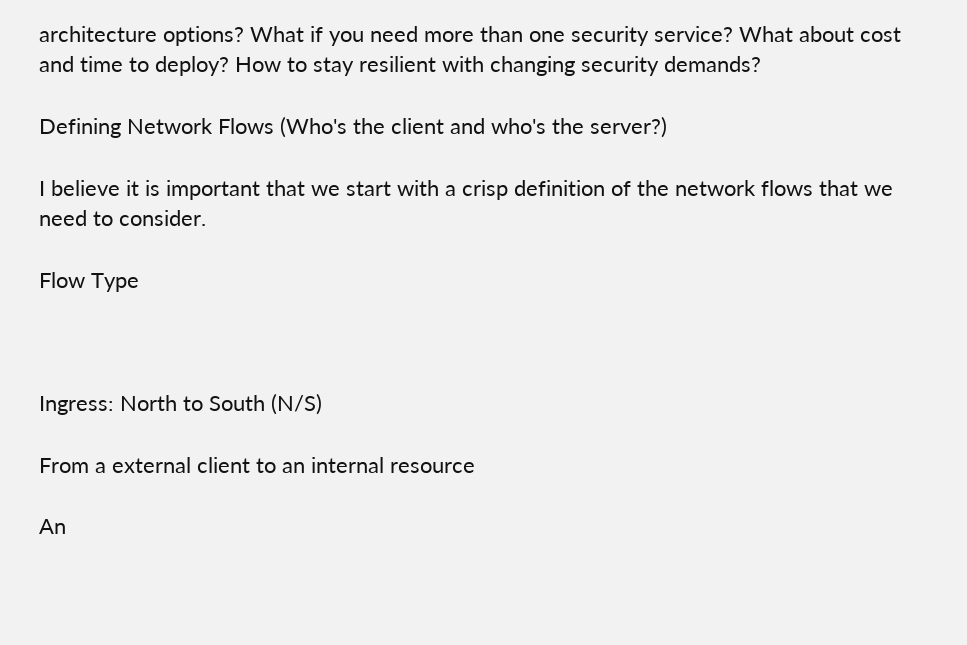architecture options? What if you need more than one security service? What about cost and time to deploy? How to stay resilient with changing security demands?

Defining Network Flows (Who's the client and who's the server?)

I believe it is important that we start with a crisp definition of the network flows that we need to consider.

Flow Type



Ingress: North to South (N/S)

From a external client to an internal resource

An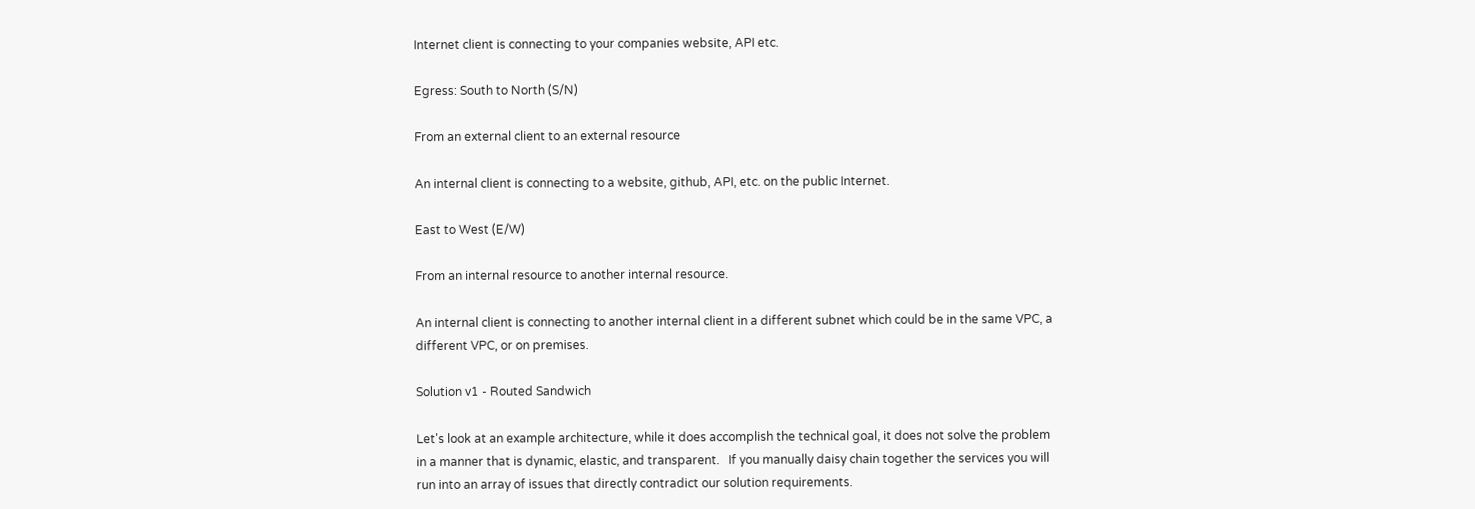Internet client is connecting to your companies website, API etc.

Egress: South to North (S/N)

From an external client to an external resource

An internal client is connecting to a website, github, API, etc. on the public Internet.

East to West (E/W)

From an internal resource to another internal resource.

An internal client is connecting to another internal client in a different subnet which could be in the same VPC, a different VPC, or on premises.

Solution v1 - Routed Sandwich

Let's look at an example architecture, while it does accomplish the technical goal, it does not solve the problem in a manner that is dynamic, elastic, and transparent.   If you manually daisy chain together the services you will run into an array of issues that directly contradict our solution requirements.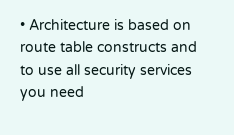• Architecture is based on route table constructs and to use all security services you need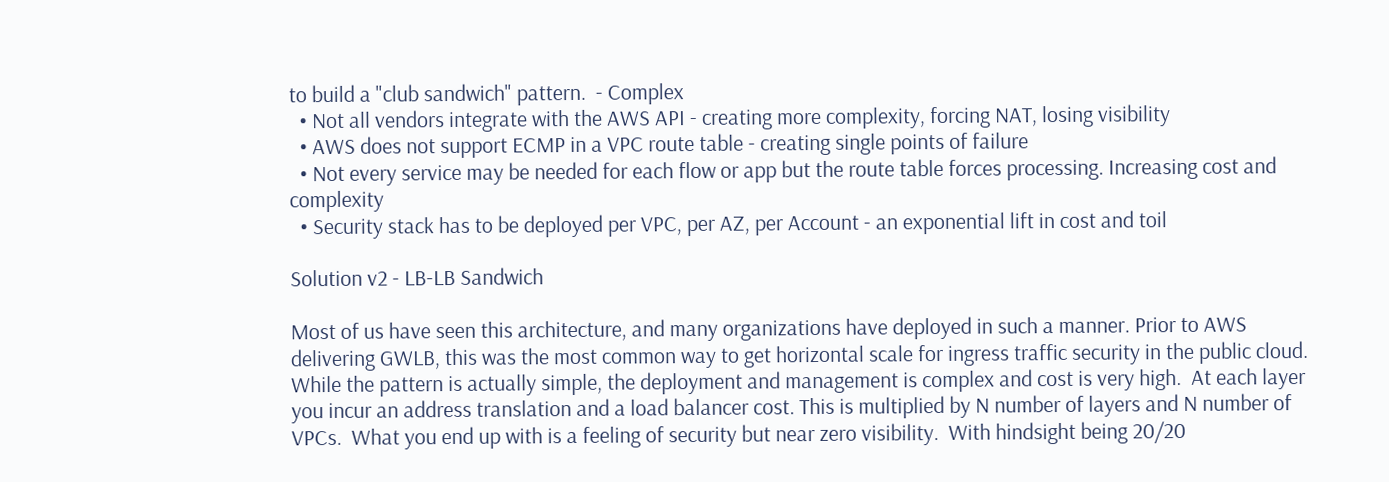to build a "club sandwich" pattern.  - Complex
  • Not all vendors integrate with the AWS API - creating more complexity, forcing NAT, losing visibility
  • AWS does not support ECMP in a VPC route table - creating single points of failure
  • Not every service may be needed for each flow or app but the route table forces processing. Increasing cost and complexity
  • Security stack has to be deployed per VPC, per AZ, per Account - an exponential lift in cost and toil

Solution v2 - LB-LB Sandwich

Most of us have seen this architecture, and many organizations have deployed in such a manner. Prior to AWS delivering GWLB, this was the most common way to get horizontal scale for ingress traffic security in the public cloud.  While the pattern is actually simple, the deployment and management is complex and cost is very high.  At each layer you incur an address translation and a load balancer cost. This is multiplied by N number of layers and N number of VPCs.  What you end up with is a feeling of security but near zero visibility.  With hindsight being 20/20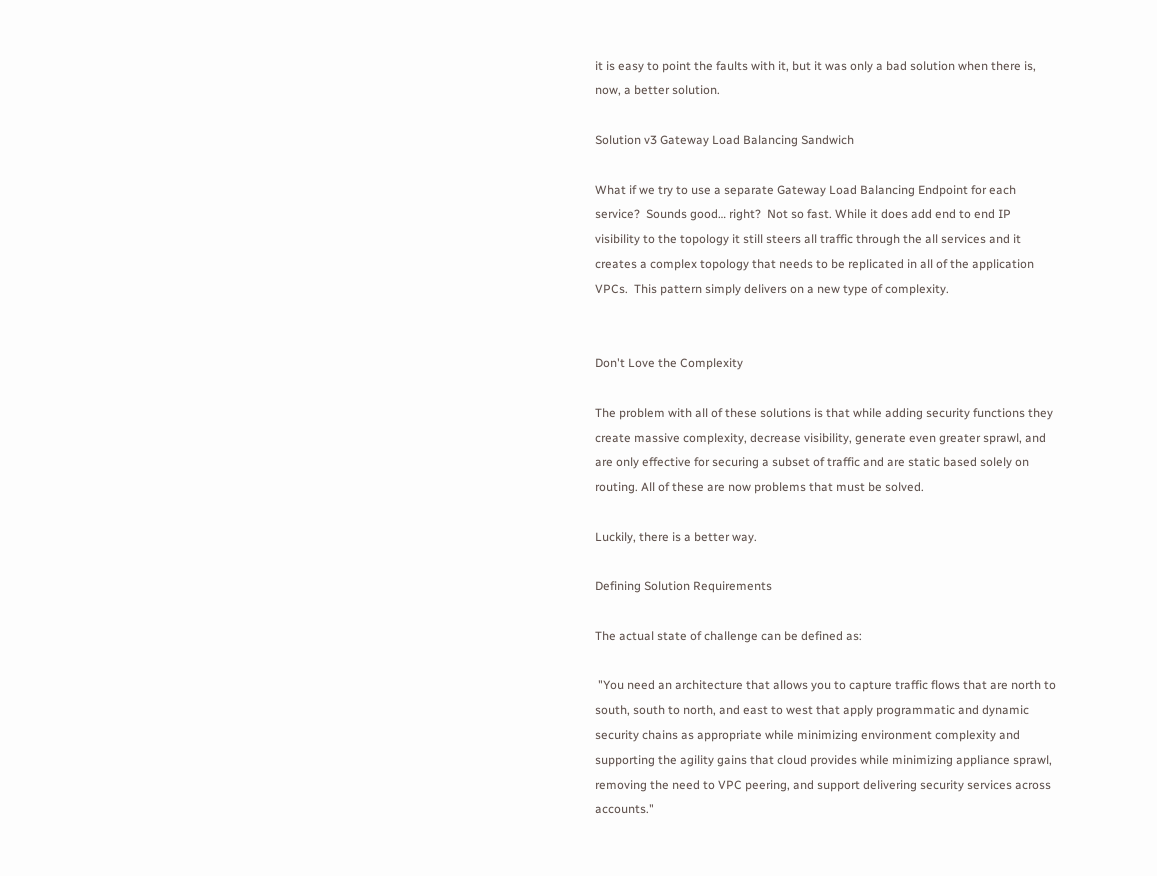it is easy to point the faults with it, but it was only a bad solution when there is, now, a better solution.

Solution v3 Gateway Load Balancing Sandwich

What if we try to use a separate Gateway Load Balancing Endpoint for each service?  Sounds good… right?  Not so fast. While it does add end to end IP visibility to the topology it still steers all traffic through the all services and it creates a complex topology that needs to be replicated in all of the application VPCs.  This pattern simply delivers on a new type of complexity.


Don't Love the Complexity

The problem with all of these solutions is that while adding security functions they create massive complexity, decrease visibility, generate even greater sprawl, and are only effective for securing a subset of traffic and are static based solely on routing. All of these are now problems that must be solved.

Luckily, there is a better way.

Defining Solution Requirements

The actual state of challenge can be defined as:

 "You need an architecture that allows you to capture traffic flows that are north to south, south to north, and east to west that apply programmatic and dynamic security chains as appropriate while minimizing environment complexity and supporting the agility gains that cloud provides while minimizing appliance sprawl, removing the need to VPC peering, and support delivering security services across accounts."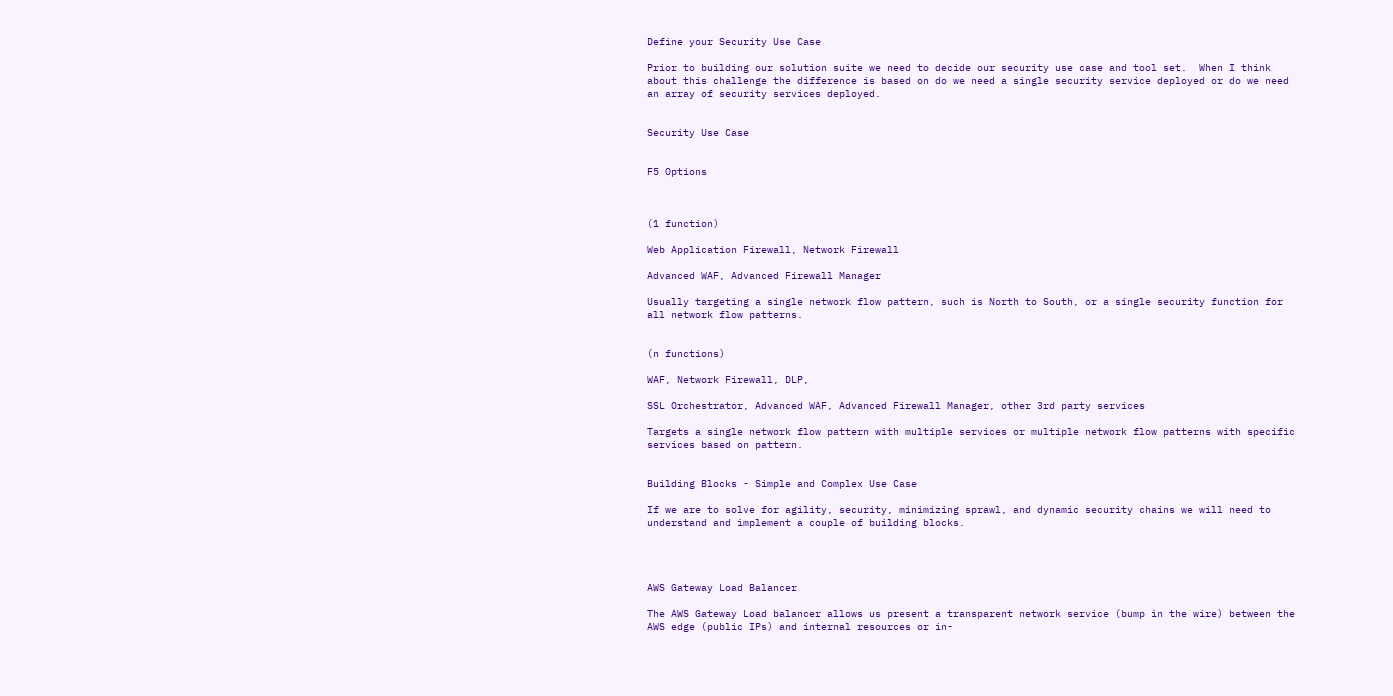Define your Security Use Case

Prior to building our solution suite we need to decide our security use case and tool set.  When I think about this challenge the difference is based on do we need a single security service deployed or do we need an array of security services deployed.


Security Use Case


F5 Options



(1 function)

Web Application Firewall, Network Firewall

Advanced WAF, Advanced Firewall Manager

Usually targeting a single network flow pattern, such is North to South, or a single security function for all network flow patterns.


(n functions)

WAF, Network Firewall, DLP,

SSL Orchestrator, Advanced WAF, Advanced Firewall Manager, other 3rd party services

Targets a single network flow pattern with multiple services or multiple network flow patterns with specific services based on pattern.


Building Blocks - Simple and Complex Use Case

If we are to solve for agility, security, minimizing sprawl, and dynamic security chains we will need to understand and implement a couple of building blocks.




AWS Gateway Load Balancer

The AWS Gateway Load balancer allows us present a transparent network service (bump in the wire) between the AWS edge (public IPs) and internal resources or in-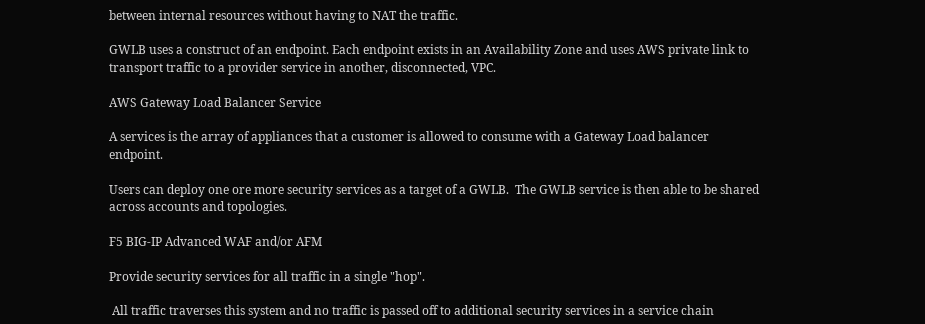between internal resources without having to NAT the traffic.

GWLB uses a construct of an endpoint. Each endpoint exists in an Availability Zone and uses AWS private link to transport traffic to a provider service in another, disconnected, VPC.

AWS Gateway Load Balancer Service

A services is the array of appliances that a customer is allowed to consume with a Gateway Load balancer endpoint.

Users can deploy one ore more security services as a target of a GWLB.  The GWLB service is then able to be shared across accounts and topologies.

F5 BIG-IP Advanced WAF and/or AFM

Provide security services for all traffic in a single "hop".

 All traffic traverses this system and no traffic is passed off to additional security services in a service chain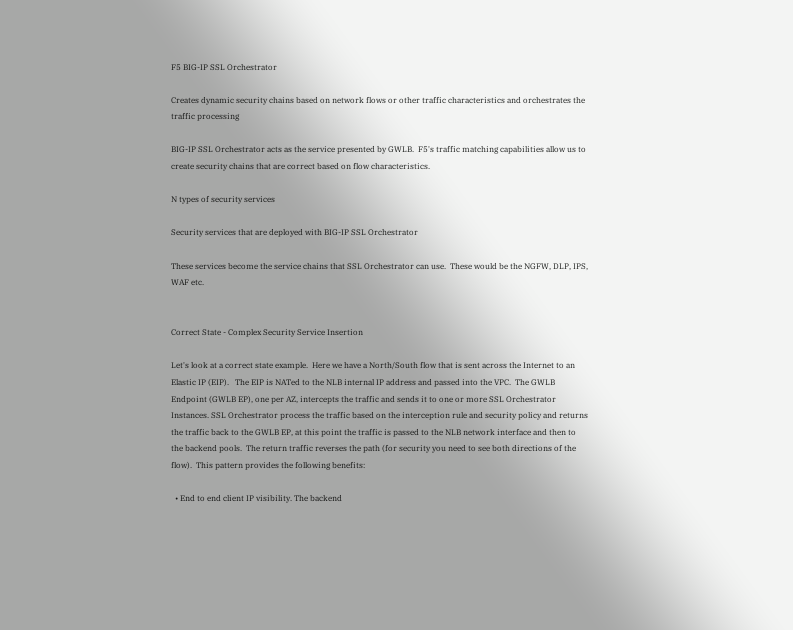F5 BIG-IP SSL Orchestrator

Creates dynamic security chains based on network flows or other traffic characteristics and orchestrates the traffic processing

BIG-IP SSL Orchestrator acts as the service presented by GWLB.  F5's traffic matching capabilities allow us to create security chains that are correct based on flow characteristics.

N types of security services

Security services that are deployed with BIG-IP SSL Orchestrator

These services become the service chains that SSL Orchestrator can use.  These would be the NGFW, DLP, IPS, WAF etc.


Correct State - Complex Security Service Insertion

Let's look at a correct state example.  Here we have a North/South flow that is sent across the Internet to an Elastic IP (EIP).   The EIP is NATed to the NLB internal IP address and passed into the VPC.  The GWLB Endpoint (GWLB EP), one per AZ, intercepts the traffic and sends it to one or more SSL Orchestrator Instances. SSL Orchestrator process the traffic based on the interception rule and security policy and returns the traffic back to the GWLB EP, at this point the traffic is passed to the NLB network interface and then to the backend pools.  The return traffic reverses the path (for security you need to see both directions of the flow).  This pattern provides the following benefits:

  • End to end client IP visibility. The backend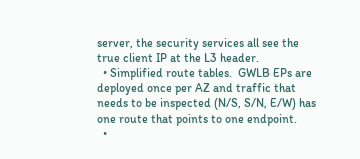server, the security services all see the true client IP at the L3 header.
  • Simplified route tables.  GWLB EPs are deployed once per AZ and traffic that needs to be inspected (N/S, S/N, E/W) has one route that points to one endpoint.
  •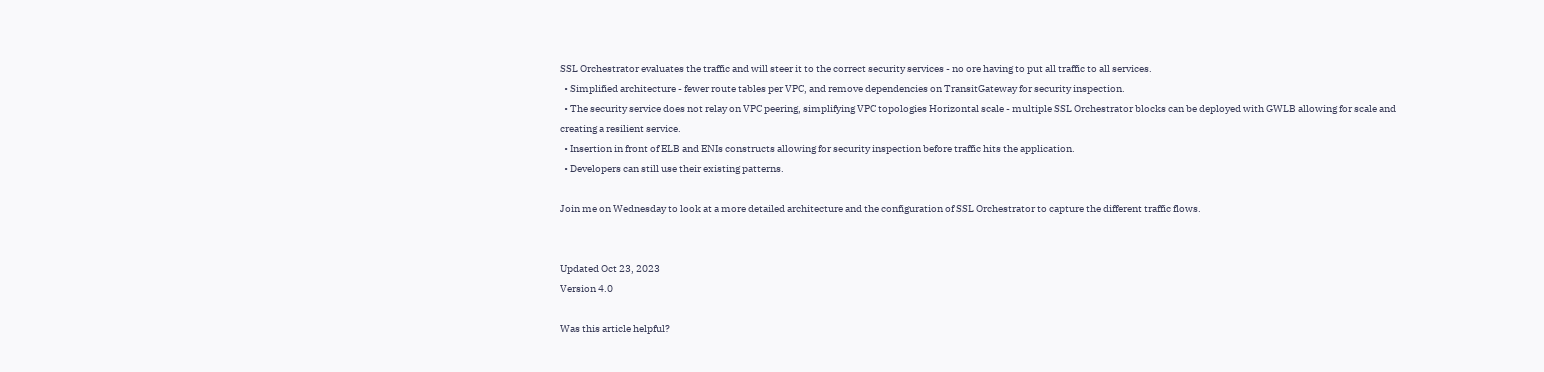SSL Orchestrator evaluates the traffic and will steer it to the correct security services - no ore having to put all traffic to all services.
  • Simplified architecture - fewer route tables per VPC, and remove dependencies on TransitGateway for security inspection.
  • The security service does not relay on VPC peering, simplifying VPC topologies Horizontal scale - multiple SSL Orchestrator blocks can be deployed with GWLB allowing for scale and creating a resilient service.
  • Insertion in front of ELB and ENIs constructs allowing for security inspection before traffic hits the application.
  • Developers can still use their existing patterns.

Join me on Wednesday to look at a more detailed architecture and the configuration of SSL Orchestrator to capture the different traffic flows.


Updated Oct 23, 2023
Version 4.0

Was this article helpful?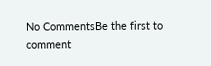No CommentsBe the first to comment